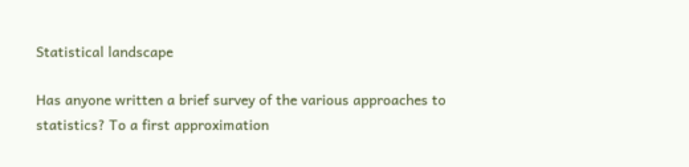Statistical landscape

Has anyone written a brief survey of the various approaches to statistics? To a first approximation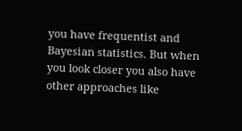you have frequentist and Bayesian statistics. But when you look closer you also have other approaches like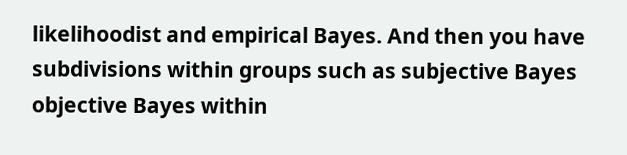likelihoodist and empirical Bayes. And then you have subdivisions within groups such as subjective Bayes objective Bayes within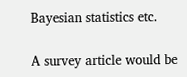Bayesian statistics etc.

A survey article would be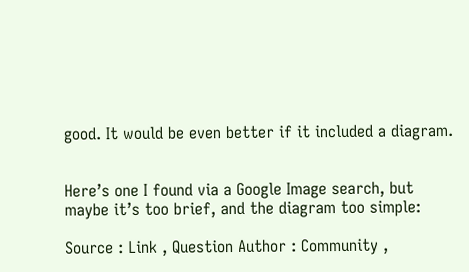good. It would be even better if it included a diagram.


Here’s one I found via a Google Image search, but maybe it’s too brief, and the diagram too simple:

Source : Link , Question Author : Community ,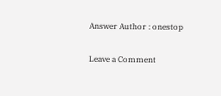Answer Author : onestop

Leave a Comment